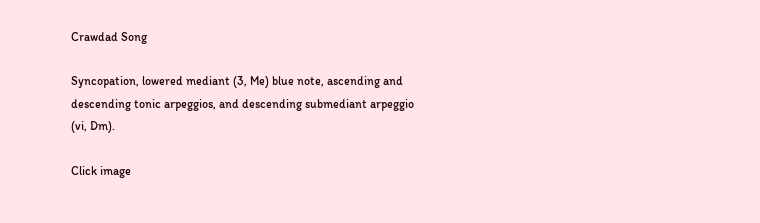Crawdad Song

Syncopation, lowered mediant (3, Me) blue note, ascending and descending tonic arpeggios, and descending submediant arpeggio (vi, Dm).

Click image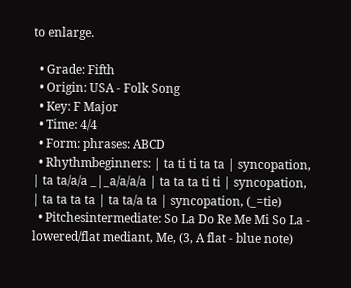to enlarge.

  • Grade: Fifth
  • Origin: USA - Folk Song
  • Key: F Major
  • Time: 4/4
  • Form: phrases: ABCD
  • Rhythmbeginners: | ta ti ti ta ta | syncopation, | ta ta/a/a _|_a/a/a/a | ta ta ta ti ti | syncopation, | ta ta ta ta | ta ta/a ta | syncopation, (_=tie)
  • Pitchesintermediate: So La Do Re Me Mi So La - lowered/flat mediant, Me, (3, A flat - blue note)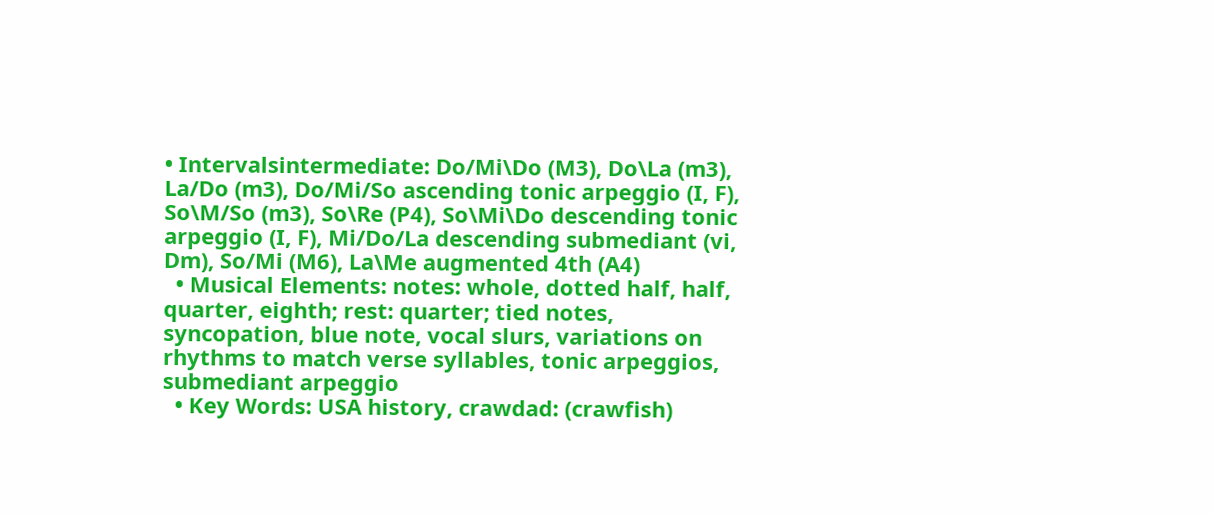• Intervalsintermediate: Do/Mi\Do (M3), Do\La (m3), La/Do (m3), Do/Mi/So ascending tonic arpeggio (I, F), So\M/So (m3), So\Re (P4), So\Mi\Do descending tonic arpeggio (I, F), Mi/Do/La descending submediant (vi, Dm), So/Mi (M6), La\Me augmented 4th (A4)
  • Musical Elements: notes: whole, dotted half, half, quarter, eighth; rest: quarter; tied notes, syncopation, blue note, vocal slurs, variations on rhythms to match verse syllables, tonic arpeggios, submediant arpeggio
  • Key Words: USA history, crawdad: (crawfish)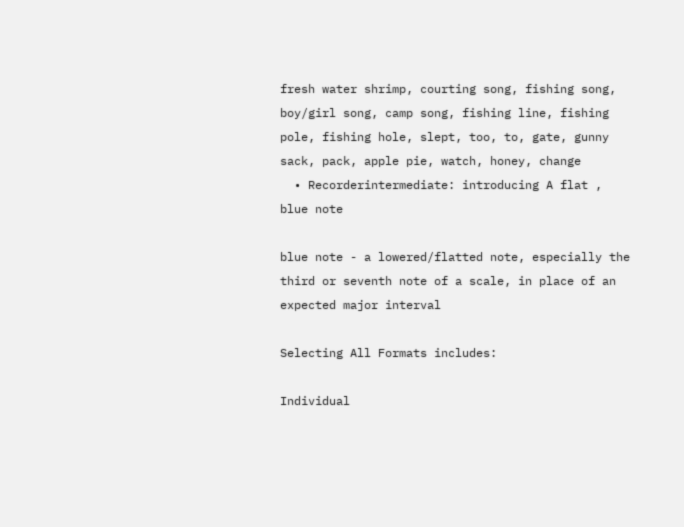fresh water shrimp, courting song, fishing song, boy/girl song, camp song, fishing line, fishing pole, fishing hole, slept, too, to, gate, gunny sack, pack, apple pie, watch, honey, change
  • Recorderintermediate: introducing A flat , blue note

blue note - a lowered/flatted note, especially the third or seventh note of a scale, in place of an expected major interval

Selecting All Formats includes:

Individual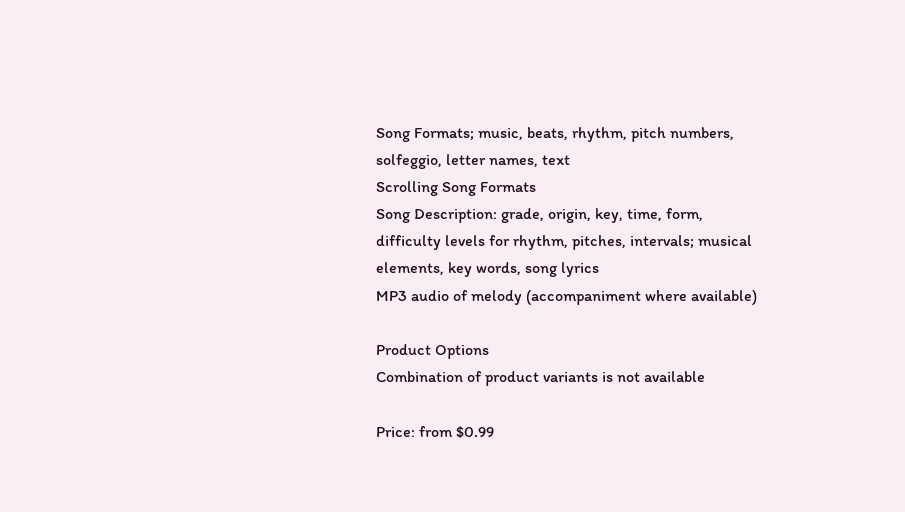Song Formats; music, beats, rhythm, pitch numbers, solfeggio, letter names, text
Scrolling Song Formats
Song Description: grade, origin, key, time, form, difficulty levels for rhythm, pitches, intervals; musical elements, key words, song lyrics
MP3 audio of melody (accompaniment where available)

Product Options
Combination of product variants is not available

Price: from $0.99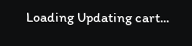Loading Updating cart...